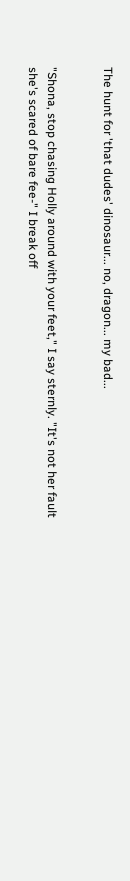The hunt for 'that dudes' dinosaur... no, dragon... my bad...


"Shona, stop chasing Holly around with your feet," I say sternly. "It's not her fault she's scared of bare fee-" I break off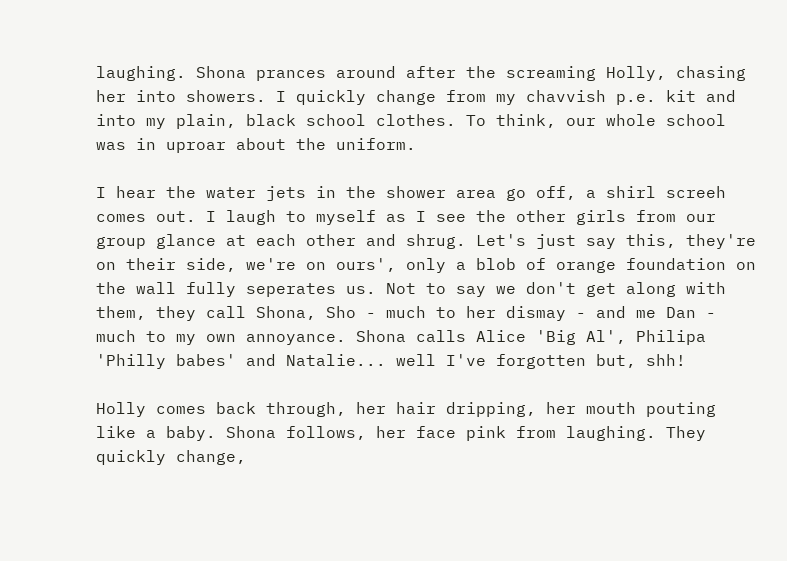laughing. Shona prances around after the screaming Holly, chasing her into showers. I quickly change from my chavvish p.e. kit and into my plain, black school clothes. To think, our whole school was in uproar about the uniform.

I hear the water jets in the shower area go off, a shirl screeh comes out. I laugh to myself as I see the other girls from our group glance at each other and shrug. Let's just say this, they're on their side, we're on ours', only a blob of orange foundation on the wall fully seperates us. Not to say we don't get along with them, they call Shona, Sho - much to her dismay - and me Dan - much to my own annoyance. Shona calls Alice 'Big Al', Philipa 'Philly babes' and Natalie... well I've forgotten but, shh!

Holly comes back through, her hair dripping, her mouth pouting like a baby. Shona follows, her face pink from laughing. They quickly change,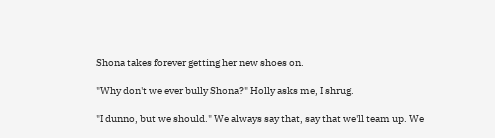Shona takes forever getting her new shoes on.

"Why don't we ever bully Shona?" Holly asks me, I shrug.

"I dunno, but we should." We always say that, say that we'll team up. We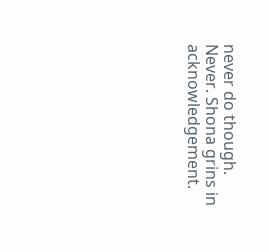never do though. Never. Shona grins in acknowledgement.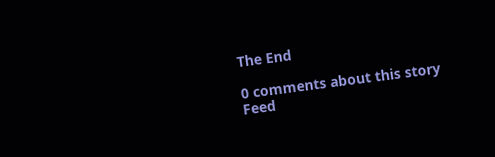The End

0 comments about this story Feed